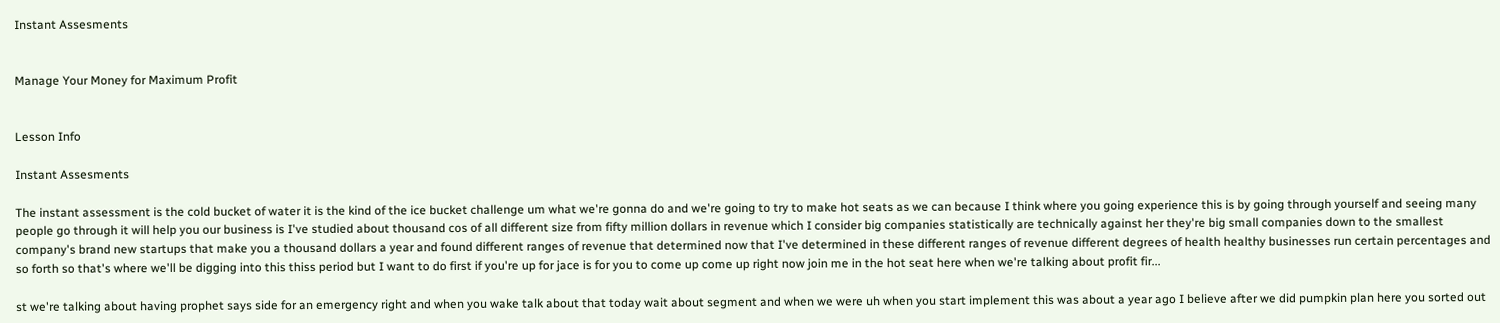Instant Assesments


Manage Your Money for Maximum Profit


Lesson Info

Instant Assesments

The instant assessment is the cold bucket of water it is the kind of the ice bucket challenge um what we're gonna do and we're going to try to make hot seats as we can because I think where you going experience this is by going through yourself and seeing many people go through it will help you our business is I've studied about thousand cos of all different size from fifty million dollars in revenue which I consider big companies statistically are technically against her they're big small companies down to the smallest company's brand new startups that make you a thousand dollars a year and found different ranges of revenue that determined now that I've determined in these different ranges of revenue different degrees of health healthy businesses run certain percentages and so forth so that's where we'll be digging into this thiss period but I want to do first if you're up for jace is for you to come up come up right now join me in the hot seat here when we're talking about profit fir...

st we're talking about having prophet says side for an emergency right and when you wake talk about that today wait about segment and when we were uh when you start implement this was about a year ago I believe after we did pumpkin plan here you sorted out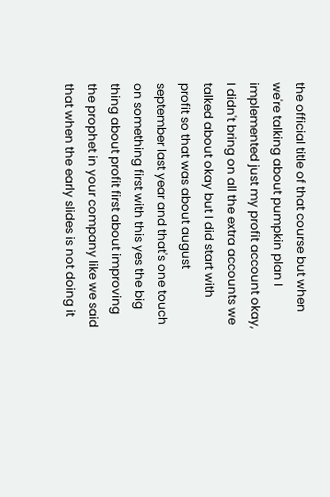the official title of that course but when we're talking about pumpkin plan I implemented just my profit account okay, I didn't bring on all the extra accounts we talked about okay but I did start with profit so that was about august september last year and that's one touch on something first with this yes the big thing about profit first about improving the prophet in your company like we said that when the early slides is not doing it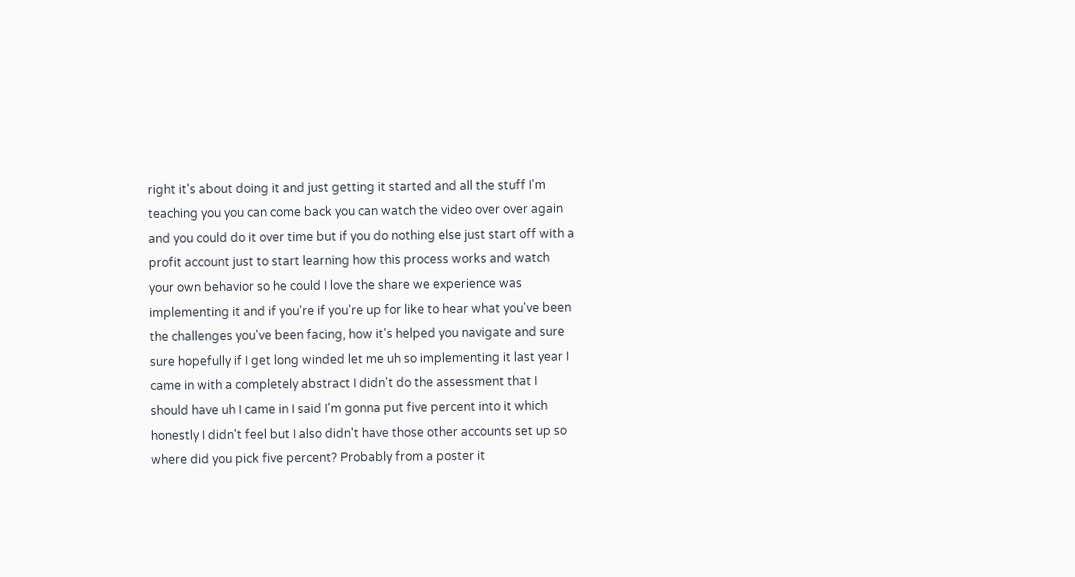right it's about doing it and just getting it started and all the stuff I'm teaching you you can come back you can watch the video over over again and you could do it over time but if you do nothing else just start off with a profit account just to start learning how this process works and watch your own behavior so he could I love the share we experience was implementing it and if you're if you're up for like to hear what you've been the challenges you've been facing, how it's helped you navigate and sure sure hopefully if I get long winded let me uh so implementing it last year I came in with a completely abstract I didn't do the assessment that I should have uh I came in I said I'm gonna put five percent into it which honestly I didn't feel but I also didn't have those other accounts set up so where did you pick five percent? Probably from a poster it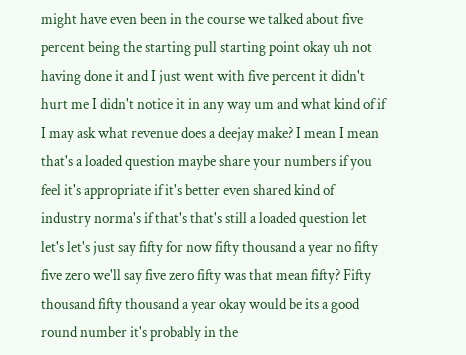might have even been in the course we talked about five percent being the starting pull starting point okay uh not having done it and I just went with five percent it didn't hurt me I didn't notice it in any way um and what kind of if I may ask what revenue does a deejay make? I mean I mean that's a loaded question maybe share your numbers if you feel it's appropriate if it's better even shared kind of industry norma's if that's that's still a loaded question let let's let's just say fifty for now fifty thousand a year no fifty five zero we'll say five zero fifty was that mean fifty? Fifty thousand fifty thousand a year okay would be its a good round number it's probably in the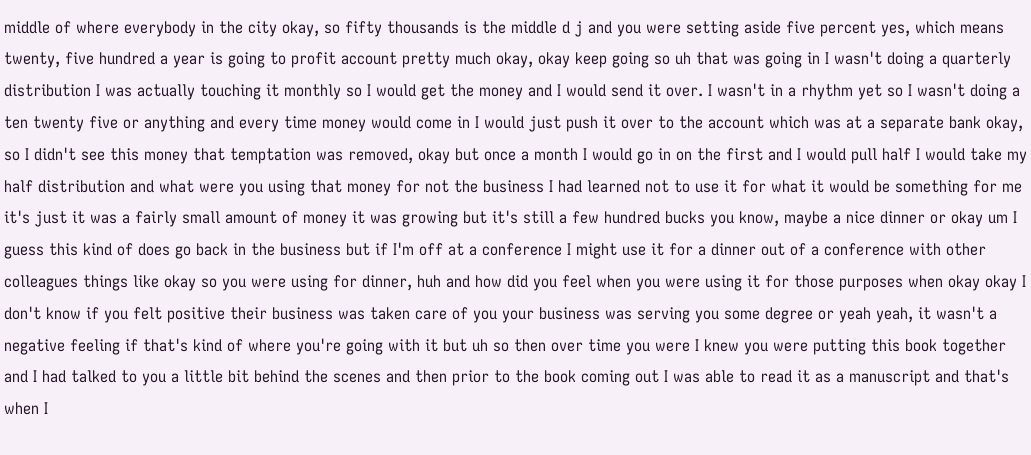middle of where everybody in the city okay, so fifty thousands is the middle d j and you were setting aside five percent yes, which means twenty, five hundred a year is going to profit account pretty much okay, okay keep going so uh that was going in I wasn't doing a quarterly distribution I was actually touching it monthly so I would get the money and I would send it over. I wasn't in a rhythm yet so I wasn't doing a ten twenty five or anything and every time money would come in I would just push it over to the account which was at a separate bank okay, so I didn't see this money that temptation was removed, okay but once a month I would go in on the first and I would pull half I would take my half distribution and what were you using that money for not the business I had learned not to use it for what it would be something for me it's just it was a fairly small amount of money it was growing but it's still a few hundred bucks you know, maybe a nice dinner or okay um I guess this kind of does go back in the business but if I'm off at a conference I might use it for a dinner out of a conference with other colleagues things like okay so you were using for dinner, huh and how did you feel when you were using it for those purposes when okay okay I don't know if you felt positive their business was taken care of you your business was serving you some degree or yeah yeah, it wasn't a negative feeling if that's kind of where you're going with it but uh so then over time you were I knew you were putting this book together and I had talked to you a little bit behind the scenes and then prior to the book coming out I was able to read it as a manuscript and that's when I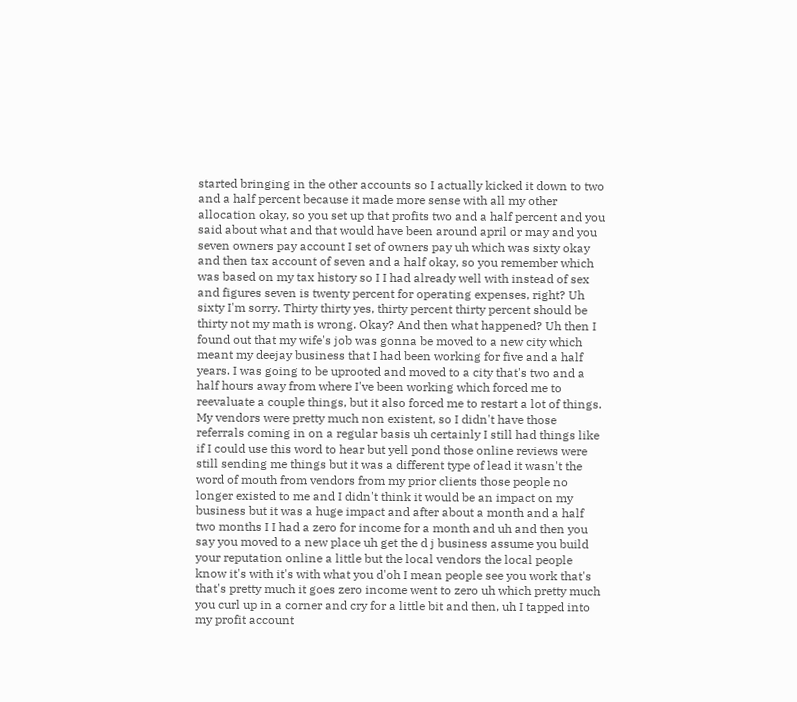started bringing in the other accounts so I actually kicked it down to two and a half percent because it made more sense with all my other allocation okay, so you set up that profits two and a half percent and you said about what and that would have been around april or may and you seven owners pay account I set of owners pay uh which was sixty okay and then tax account of seven and a half okay, so you remember which was based on my tax history so I I had already well with instead of sex and figures seven is twenty percent for operating expenses, right? Uh sixty I'm sorry. Thirty thirty yes, thirty percent thirty percent should be thirty not my math is wrong. Okay? And then what happened? Uh then I found out that my wife's job was gonna be moved to a new city which meant my deejay business that I had been working for five and a half years. I was going to be uprooted and moved to a city that's two and a half hours away from where I've been working which forced me to reevaluate a couple things, but it also forced me to restart a lot of things. My vendors were pretty much non existent, so I didn't have those referrals coming in on a regular basis uh certainly I still had things like if I could use this word to hear but yell pond those online reviews were still sending me things but it was a different type of lead it wasn't the word of mouth from vendors from my prior clients those people no longer existed to me and I didn't think it would be an impact on my business but it was a huge impact and after about a month and a half two months I I had a zero for income for a month and uh and then you say you moved to a new place uh get the d j business assume you build your reputation online a little but the local vendors the local people know it's with it's with what you d'oh I mean people see you work that's that's pretty much it goes zero income went to zero uh which pretty much you curl up in a corner and cry for a little bit and then, uh I tapped into my profit account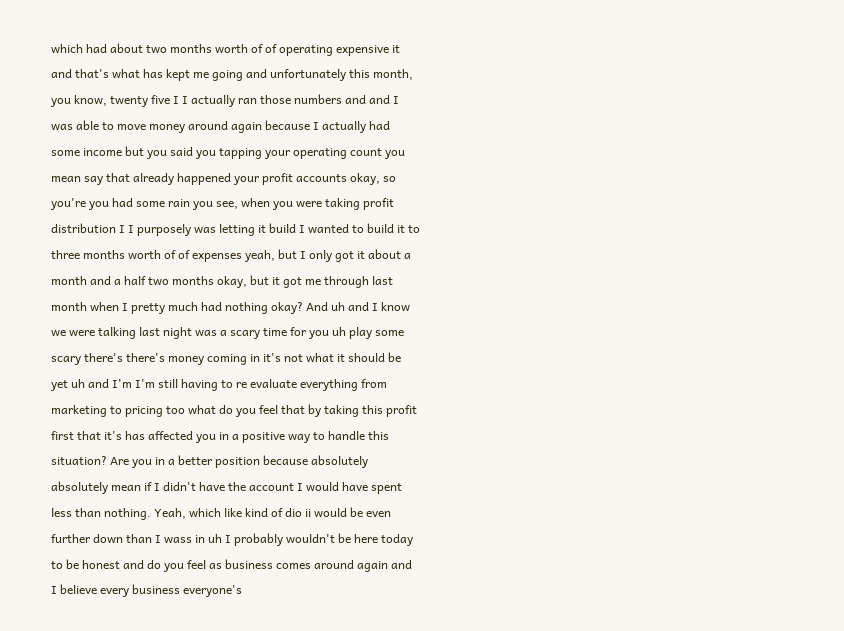which had about two months worth of of operating expensive it and that's what has kept me going and unfortunately this month, you know, twenty five I I actually ran those numbers and and I was able to move money around again because I actually had some income but you said you tapping your operating count you mean say that already happened your profit accounts okay, so you're you had some rain you see, when you were taking profit distribution I I purposely was letting it build I wanted to build it to three months worth of of expenses yeah, but I only got it about a month and a half two months okay, but it got me through last month when I pretty much had nothing okay? And uh and I know we were talking last night was a scary time for you uh play some scary there's there's money coming in it's not what it should be yet uh and I'm I'm still having to re evaluate everything from marketing to pricing too what do you feel that by taking this profit first that it's has affected you in a positive way to handle this situation? Are you in a better position because absolutely absolutely mean if I didn't have the account I would have spent less than nothing. Yeah, which like kind of dio ii would be even further down than I wass in uh I probably wouldn't be here today to be honest and do you feel as business comes around again and I believe every business everyone's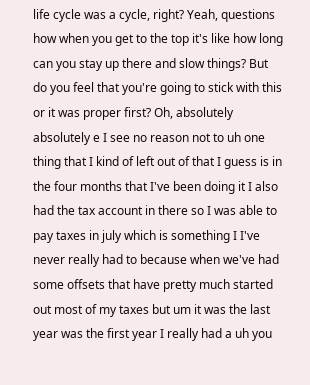life cycle was a cycle, right? Yeah, questions how when you get to the top it's like how long can you stay up there and slow things? But do you feel that you're going to stick with this or it was proper first? Oh, absolutely absolutely e I see no reason not to uh one thing that I kind of left out of that I guess is in the four months that I've been doing it I also had the tax account in there so I was able to pay taxes in july which is something I I've never really had to because when we've had some offsets that have pretty much started out most of my taxes but um it was the last year was the first year I really had a uh you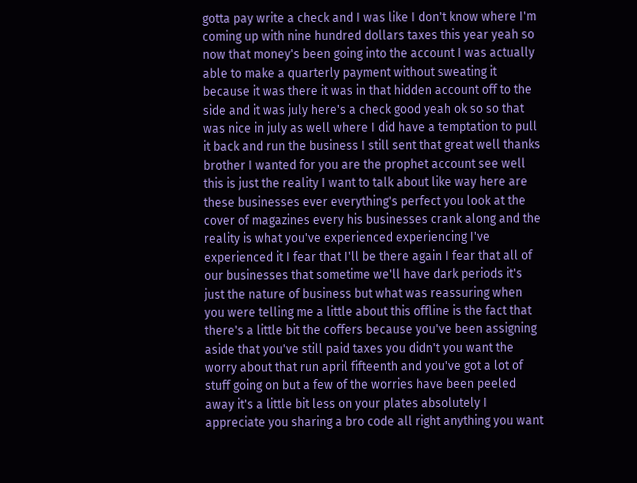gotta pay write a check and I was like I don't know where I'm coming up with nine hundred dollars taxes this year yeah so now that money's been going into the account I was actually able to make a quarterly payment without sweating it because it was there it was in that hidden account off to the side and it was july here's a check good yeah ok so so that was nice in july as well where I did have a temptation to pull it back and run the business I still sent that great well thanks brother I wanted for you are the prophet account see well this is just the reality I want to talk about like way here are these businesses ever everything's perfect you look at the cover of magazines every his businesses crank along and the reality is what you've experienced experiencing I've experienced it I fear that I'll be there again I fear that all of our businesses that sometime we'll have dark periods it's just the nature of business but what was reassuring when you were telling me a little about this offline is the fact that there's a little bit the coffers because you've been assigning aside that you've still paid taxes you didn't you want the worry about that run april fifteenth and you've got a lot of stuff going on but a few of the worries have been peeled away it's a little bit less on your plates absolutely I appreciate you sharing a bro code all right anything you want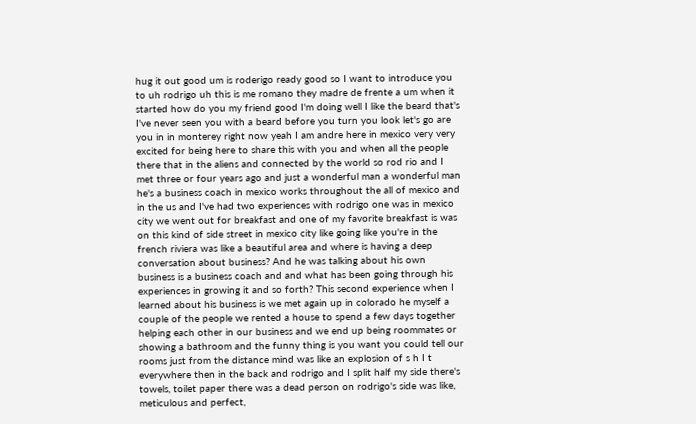hug it out good um is roderigo ready good so I want to introduce you to uh rodrigo uh this is me romano they madre de frente a um when it started how do you my friend good I'm doing well I like the beard that's I've never seen you with a beard before you turn you look let's go are you in in monterey right now yeah I am andre here in mexico very very excited for being here to share this with you and when all the people there that in the aliens and connected by the world so rod rio and I met three or four years ago and just a wonderful man a wonderful man he's a business coach in mexico works throughout the all of mexico and in the us and I've had two experiences with rodrigo one was in mexico city we went out for breakfast and one of my favorite breakfast is was on this kind of side street in mexico city like going like you're in the french riviera was like a beautiful area and where is having a deep conversation about business? And he was talking about his own business is a business coach and and what has been going through his experiences in growing it and so forth? This second experience when I learned about his business is we met again up in colorado he myself a couple of the people we rented a house to spend a few days together helping each other in our business and we end up being roommates or showing a bathroom and the funny thing is you want you could tell our rooms just from the distance mind was like an explosion of s h I t everywhere then in the back and rodrigo and I split half my side there's towels, toilet paper there was a dead person on rodrigo's side was like, meticulous and perfect,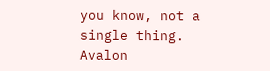you know, not a single thing. Avalon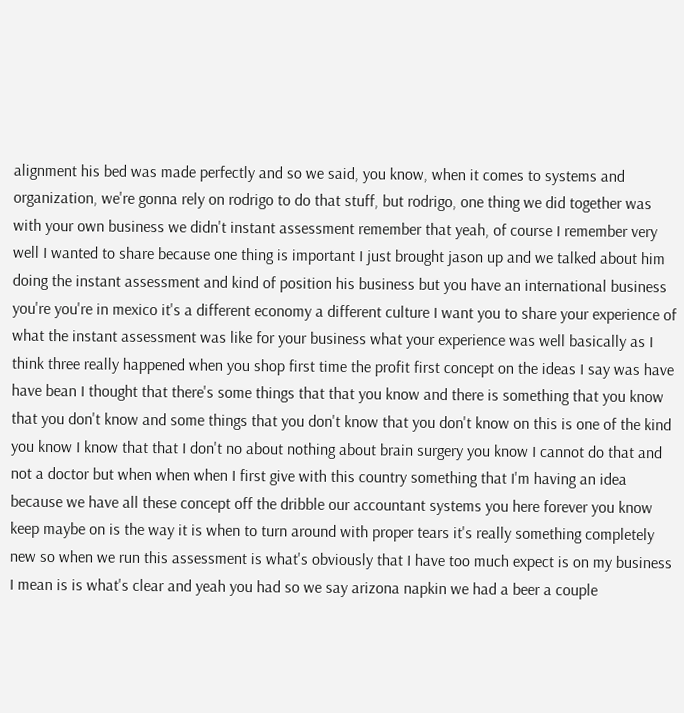alignment his bed was made perfectly and so we said, you know, when it comes to systems and organization, we're gonna rely on rodrigo to do that stuff, but rodrigo, one thing we did together was with your own business we didn't instant assessment remember that yeah, of course I remember very well I wanted to share because one thing is important I just brought jason up and we talked about him doing the instant assessment and kind of position his business but you have an international business you're you're in mexico it's a different economy a different culture I want you to share your experience of what the instant assessment was like for your business what your experience was well basically as I think three really happened when you shop first time the profit first concept on the ideas I say was have have bean I thought that there's some things that that you know and there is something that you know that you don't know and some things that you don't know that you don't know on this is one of the kind you know I know that that I don't no about nothing about brain surgery you know I cannot do that and not a doctor but when when when I first give with this country something that I'm having an idea because we have all these concept off the dribble our accountant systems you here forever you know keep maybe on is the way it is when to turn around with proper tears it's really something completely new so when we run this assessment is what's obviously that I have too much expect is on my business I mean is is what's clear and yeah you had so we say arizona napkin we had a beer a couple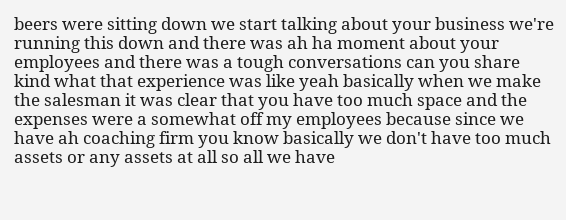beers were sitting down we start talking about your business we're running this down and there was ah ha moment about your employees and there was a tough conversations can you share kind what that experience was like yeah basically when we make the salesman it was clear that you have too much space and the expenses were a somewhat off my employees because since we have ah coaching firm you know basically we don't have too much assets or any assets at all so all we have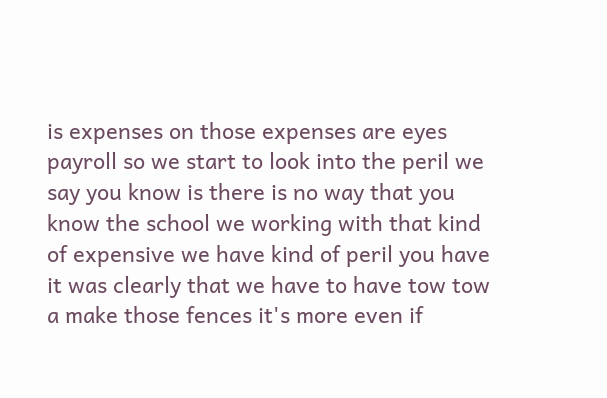is expenses on those expenses are eyes payroll so we start to look into the peril we say you know is there is no way that you know the school we working with that kind of expensive we have kind of peril you have it was clearly that we have to have tow tow a make those fences it's more even if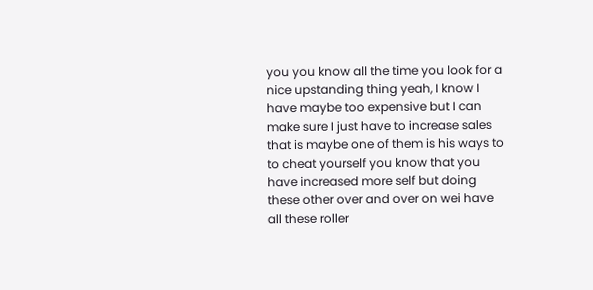you you know all the time you look for a nice upstanding thing yeah, I know I have maybe too expensive but I can make sure I just have to increase sales that is maybe one of them is his ways to to cheat yourself you know that you have increased more self but doing these other over and over on wei have all these roller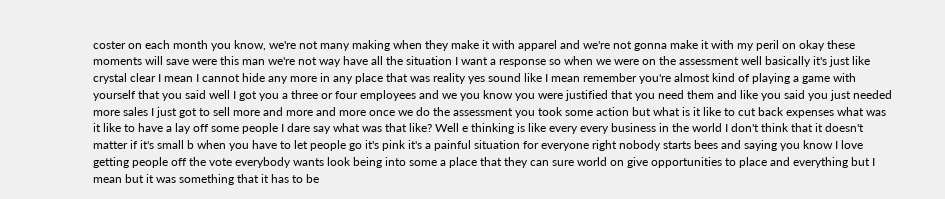coster on each month you know, we're not many making when they make it with apparel and we're not gonna make it with my peril on okay these moments will save were this man we're not way have all the situation I want a response so when we were on the assessment well basically it's just like crystal clear I mean I cannot hide any more in any place that was reality yes sound like I mean remember you're almost kind of playing a game with yourself that you said well I got you a three or four employees and we you know you were justified that you need them and like you said you just needed more sales I just got to sell more and more and more once we do the assessment you took some action but what is it like to cut back expenses what was it like to have a lay off some people I dare say what was that like? Well e thinking is like every every business in the world I don't think that it doesn't matter if it's small b when you have to let people go it's pink it's a painful situation for everyone right nobody starts bees and saying you know I love getting people off the vote everybody wants look being into some a place that they can sure world on give opportunities to place and everything but I mean but it was something that it has to be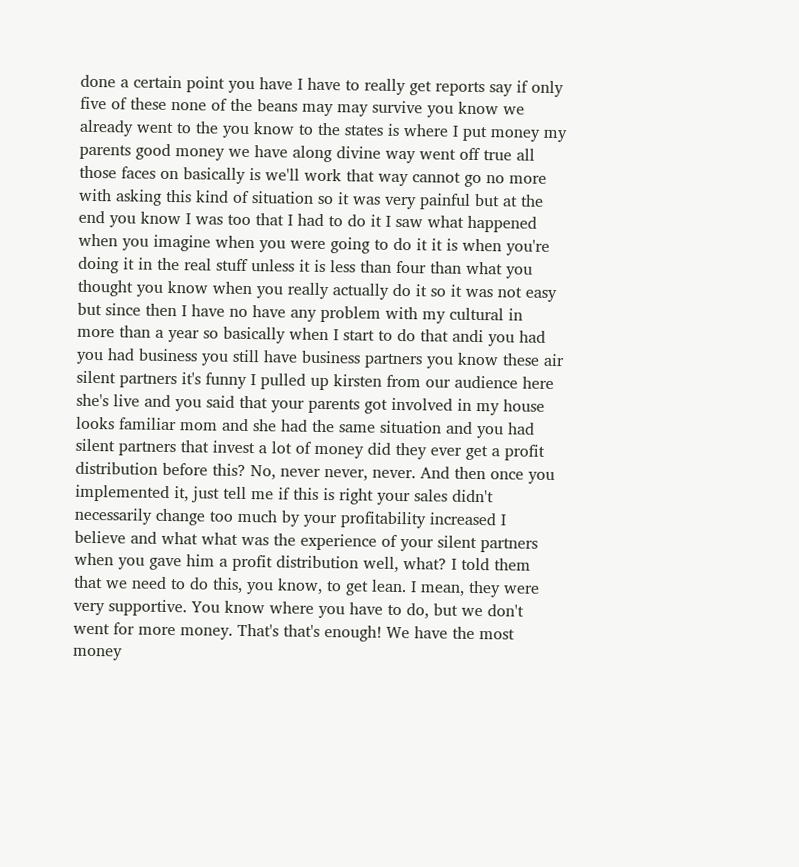done a certain point you have I have to really get reports say if only five of these none of the beans may may survive you know we already went to the you know to the states is where I put money my parents good money we have along divine way went off true all those faces on basically is we'll work that way cannot go no more with asking this kind of situation so it was very painful but at the end you know I was too that I had to do it I saw what happened when you imagine when you were going to do it it is when you're doing it in the real stuff unless it is less than four than what you thought you know when you really actually do it so it was not easy but since then I have no have any problem with my cultural in more than a year so basically when I start to do that andi you had you had business you still have business partners you know these air silent partners it's funny I pulled up kirsten from our audience here she's live and you said that your parents got involved in my house looks familiar mom and she had the same situation and you had silent partners that invest a lot of money did they ever get a profit distribution before this? No, never never, never. And then once you implemented it, just tell me if this is right your sales didn't necessarily change too much by your profitability increased I believe and what what was the experience of your silent partners when you gave him a profit distribution well, what? I told them that we need to do this, you know, to get lean. I mean, they were very supportive. You know where you have to do, but we don't went for more money. That's that's enough! We have the most money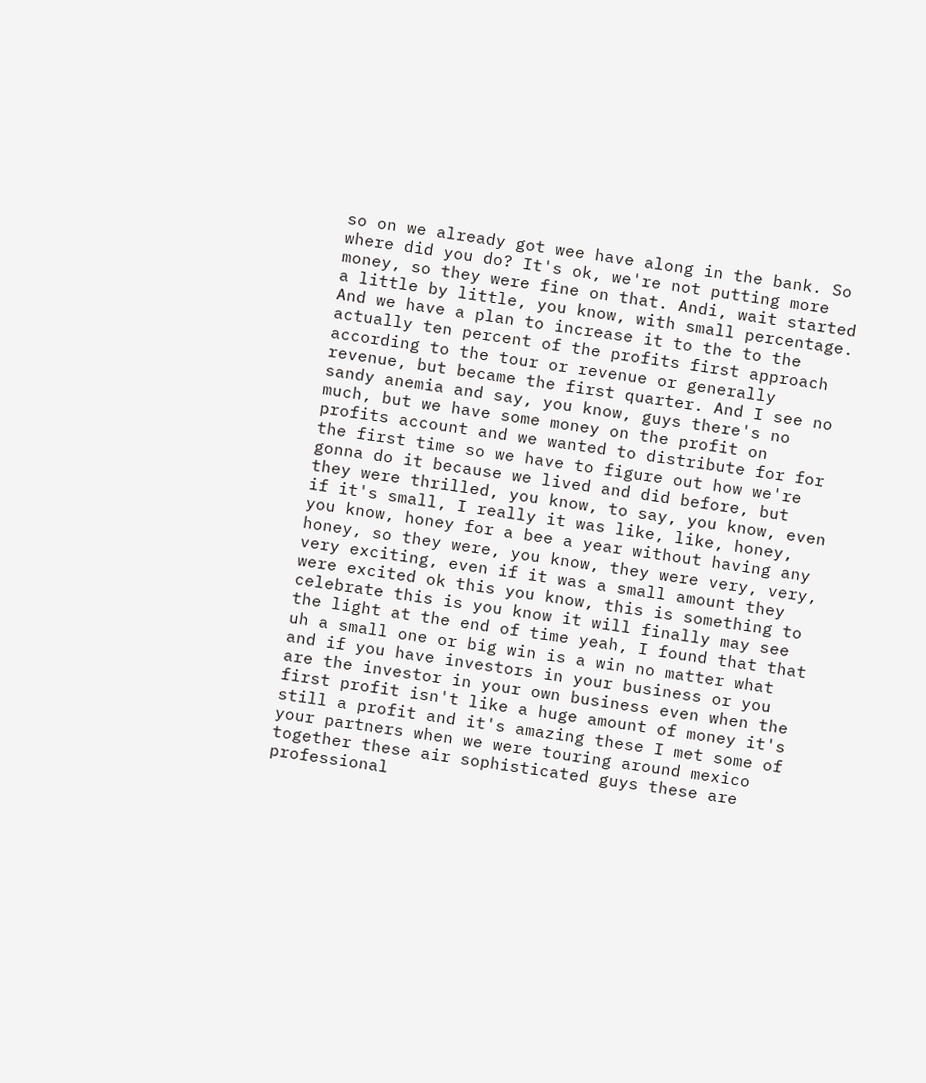so on we already got wee have along in the bank. So where did you do? It's ok, we're not putting more money, so they were fine on that. Andi, wait started a little by little, you know, with small percentage. And we have a plan to increase it to the to the actually ten percent of the profits first approach according to the tour or revenue or generally revenue, but became the first quarter. And I see no sandy anemia and say, you know, guys there's no much, but we have some money on the profit on profits account and we wanted to distribute for for the first time so we have to figure out how we're gonna do it because we lived and did before, but they were thrilled, you know, to say, you know, even if it's small, I really it was like, like, honey, you know, honey for a bee a year without having any honey, so they were, you know, they were very, very, very exciting, even if it was a small amount they were excited ok this you know, this is something to celebrate this is you know it will finally may see the light at the end of time yeah, I found that that uh a small one or big win is a win no matter what and if you have investors in your business or you are the investor in your own business even when the first profit isn't like a huge amount of money it's still a profit and it's amazing these I met some of your partners when we were touring around mexico together these air sophisticated guys these are professional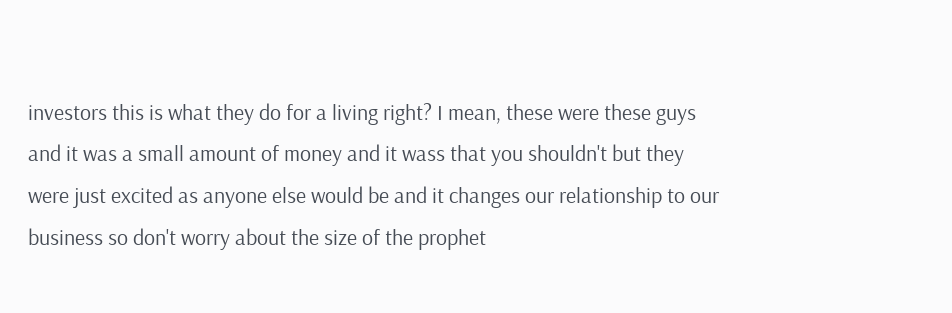investors this is what they do for a living right? I mean, these were these guys and it was a small amount of money and it wass that you shouldn't but they were just excited as anyone else would be and it changes our relationship to our business so don't worry about the size of the prophet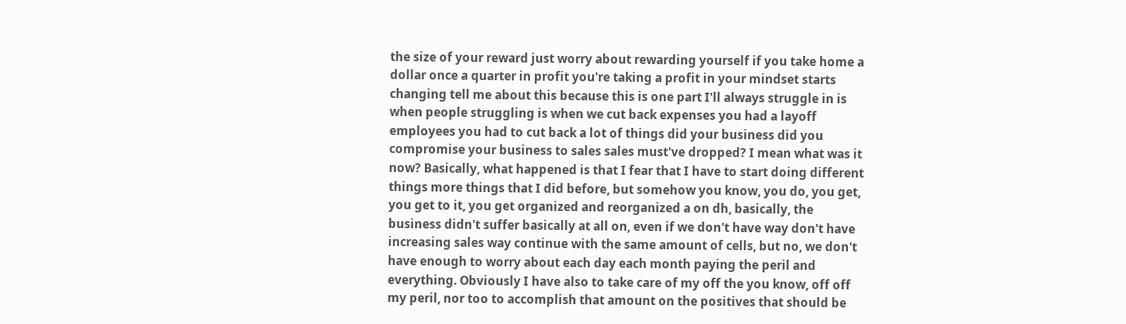the size of your reward just worry about rewarding yourself if you take home a dollar once a quarter in profit you're taking a profit in your mindset starts changing tell me about this because this is one part I'll always struggle in is when people struggling is when we cut back expenses you had a layoff employees you had to cut back a lot of things did your business did you compromise your business to sales sales must've dropped? I mean what was it now? Basically, what happened is that I fear that I have to start doing different things more things that I did before, but somehow you know, you do, you get, you get to it, you get organized and reorganized a on dh, basically, the business didn't suffer basically at all on, even if we don't have way don't have increasing sales way continue with the same amount of cells, but no, we don't have enough to worry about each day each month paying the peril and everything. Obviously I have also to take care of my off the you know, off off my peril, nor too to accomplish that amount on the positives that should be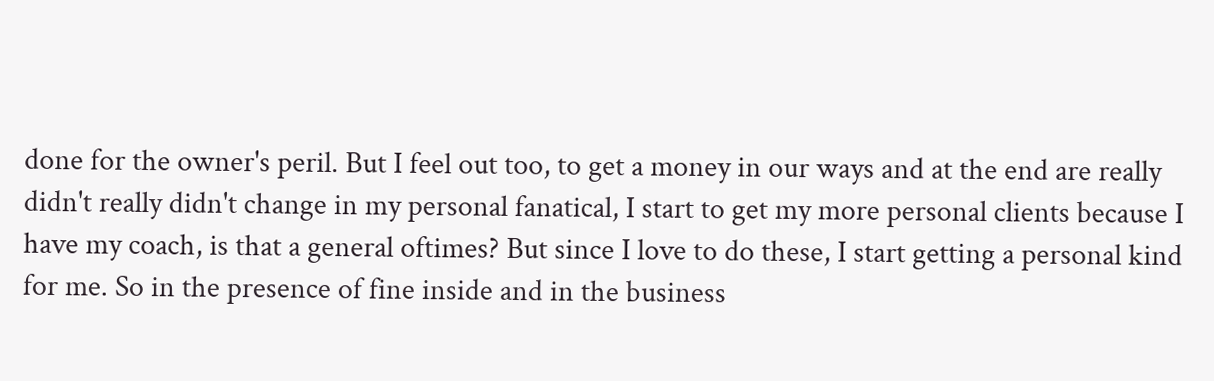done for the owner's peril. But I feel out too, to get a money in our ways and at the end are really didn't really didn't change in my personal fanatical, I start to get my more personal clients because I have my coach, is that a general oftimes? But since I love to do these, I start getting a personal kind for me. So in the presence of fine inside and in the business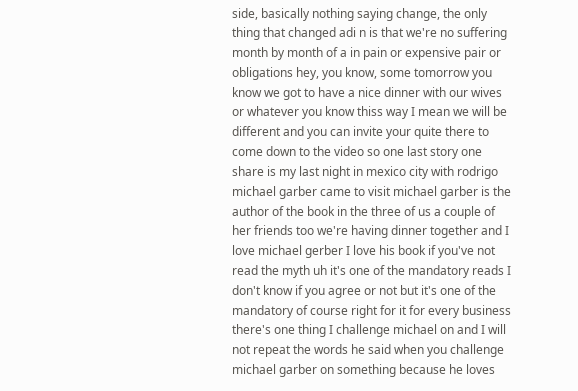side, basically nothing saying change, the only thing that changed adi n is that we're no suffering month by month of a in pain or expensive pair or obligations hey, you know, some tomorrow you know we got to have a nice dinner with our wives or whatever you know thiss way I mean we will be different and you can invite your quite there to come down to the video so one last story one share is my last night in mexico city with rodrigo michael garber came to visit michael garber is the author of the book in the three of us a couple of her friends too we're having dinner together and I love michael gerber I love his book if you've not read the myth uh it's one of the mandatory reads I don't know if you agree or not but it's one of the mandatory of course right for it for every business there's one thing I challenge michael on and I will not repeat the words he said when you challenge michael garber on something because he loves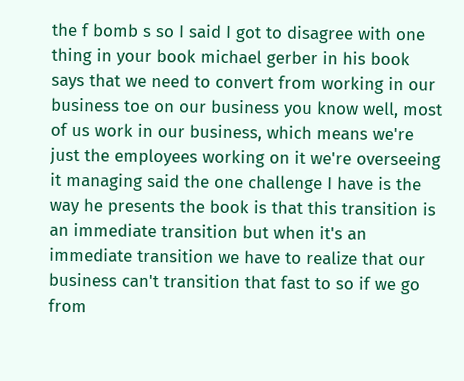the f bomb s so I said I got to disagree with one thing in your book michael gerber in his book says that we need to convert from working in our business toe on our business you know well, most of us work in our business, which means we're just the employees working on it we're overseeing it managing said the one challenge I have is the way he presents the book is that this transition is an immediate transition but when it's an immediate transition we have to realize that our business can't transition that fast to so if we go from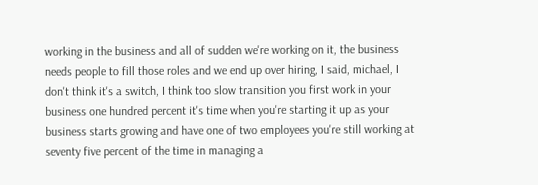working in the business and all of sudden we're working on it, the business needs people to fill those roles and we end up over hiring, I said, michael, I don't think it's a switch, I think too slow transition you first work in your business one hundred percent it's time when you're starting it up as your business starts growing and have one of two employees you're still working at seventy five percent of the time in managing a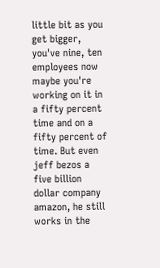little bit as you get bigger, you've nine, ten employees now maybe you're working on it in a fifty percent time and on a fifty percent of time. But even jeff bezos a five billion dollar company amazon, he still works in the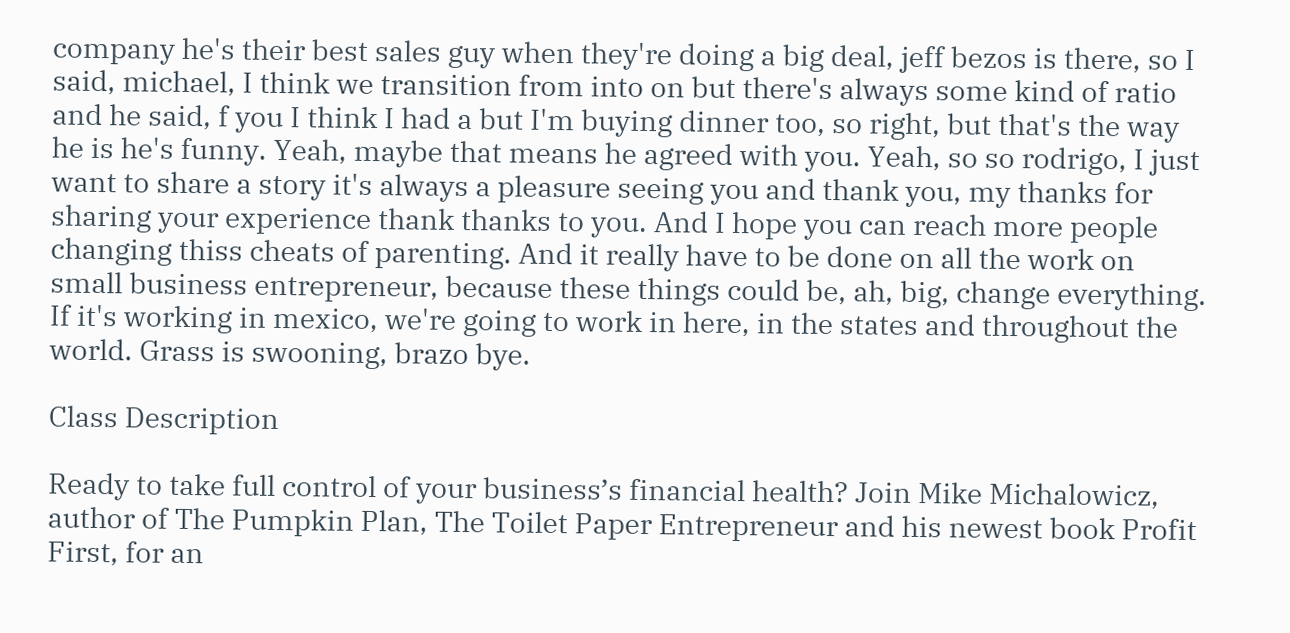company he's their best sales guy when they're doing a big deal, jeff bezos is there, so I said, michael, I think we transition from into on but there's always some kind of ratio and he said, f you I think I had a but I'm buying dinner too, so right, but that's the way he is he's funny. Yeah, maybe that means he agreed with you. Yeah, so so rodrigo, I just want to share a story it's always a pleasure seeing you and thank you, my thanks for sharing your experience thank thanks to you. And I hope you can reach more people changing thiss cheats of parenting. And it really have to be done on all the work on small business entrepreneur, because these things could be, ah, big, change everything. If it's working in mexico, we're going to work in here, in the states and throughout the world. Grass is swooning, brazo bye.

Class Description

Ready to take full control of your business’s financial health? Join Mike Michalowicz, author of The Pumpkin Plan, The Toilet Paper Entrepreneur and his newest book Profit First, for an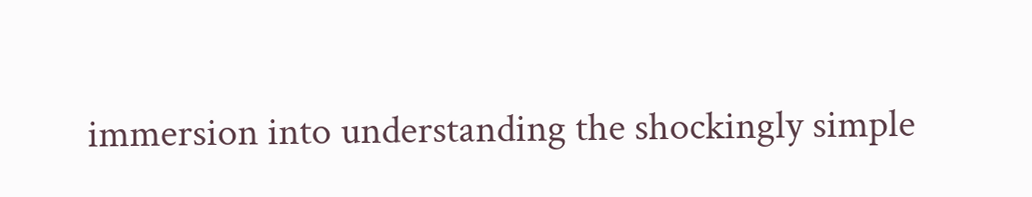immersion into understanding the shockingly simple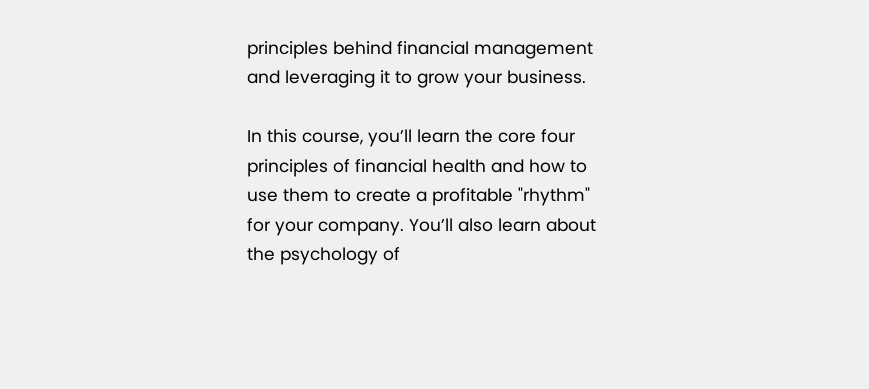principles behind financial management and leveraging it to grow your business.

In this course, you’ll learn the core four principles of financial health and how to use them to create a profitable "rhythm" for your company. You’ll also learn about the psychology of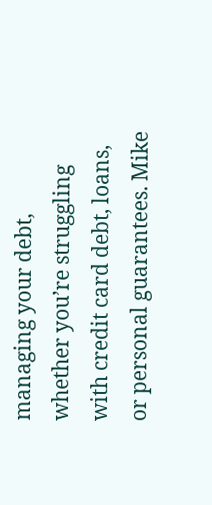managing your debt, whether you’re struggling with credit card debt, loans, or personal guarantees. Mike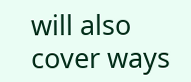will also cover ways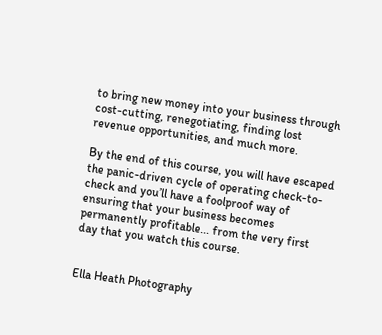to bring new money into your business through cost-cutting, renegotiating, finding lost revenue opportunities, and much more.

By the end of this course, you will have escaped the panic-driven cycle of operating check-to-check and you’ll have a foolproof way of ensuring that your business becomes permanently profitable... from the very first day that you watch this course.


Ella Heath Photography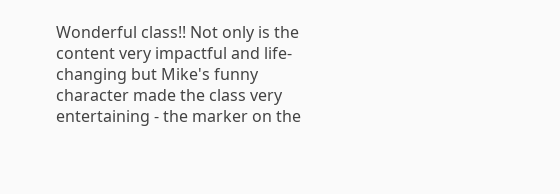Wonderful class!! Not only is the content very impactful and life-changing but Mike's funny character made the class very entertaining - the marker on the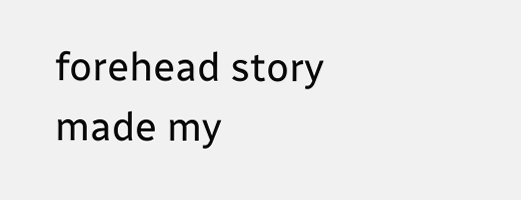forehead story made my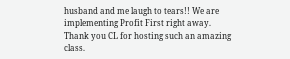husband and me laugh to tears!! We are implementing Profit First right away. Thank you CL for hosting such an amazing class.